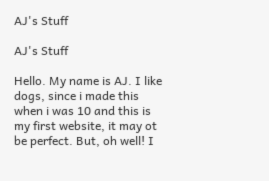AJ's Stuff

AJ's Stuff

Hello. My name is AJ. I like dogs, since i made this when i was 10 and this is my first website, it may ot be perfect. But, oh well! I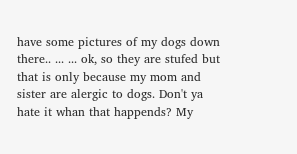have some pictures of my dogs down there.. ... ... ok, so they are stufed but that is only because my mom and sister are alergic to dogs. Don't ya hate it whan that happends? My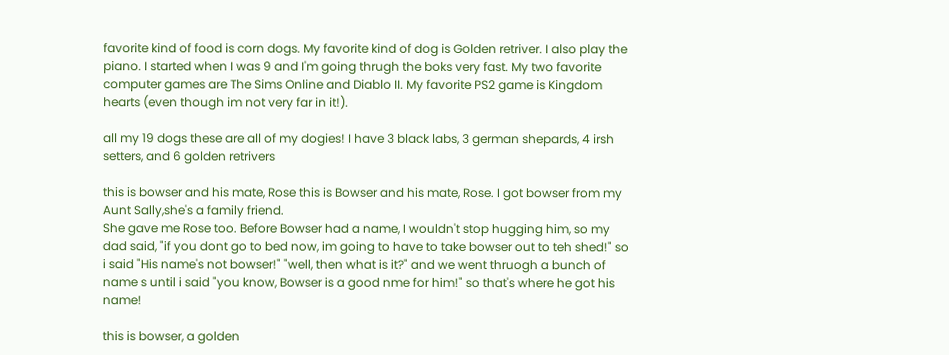favorite kind of food is corn dogs. My favorite kind of dog is Golden retriver. I also play the piano. I started when I was 9 and I'm going thrugh the boks very fast. My two favorite computer games are The Sims Online and Diablo II. My favorite PS2 game is Kingdom hearts (even though im not very far in it!).

all my 19 dogs these are all of my dogies! I have 3 black labs, 3 german shepards, 4 irsh setters, and 6 golden retrivers

this is bowser and his mate, Rose this is Bowser and his mate, Rose. I got bowser from my Aunt Sally,she's a family friend.
She gave me Rose too. Before Bowser had a name, I wouldn't stop hugging him, so my dad said, "if you dont go to bed now, im going to have to take bowser out to teh shed!" so i said "His name's not bowser!" "well, then what is it?" and we went thruogh a bunch of name s until i said "you know, Bowser is a good nme for him!" so that's where he got his name!

this is bowser, a golden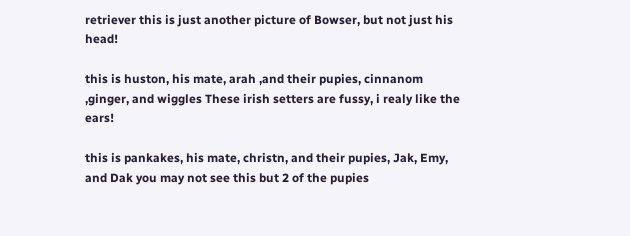retriever this is just another picture of Bowser, but not just his head!

this is huston, his mate, arah ,and their pupies, cinnanom ,ginger, and wiggles These irish setters are fussy, i realy like the ears!

this is pankakes, his mate, christn, and their pupies, Jak, Emy, and Dak you may not see this but 2 of the pupies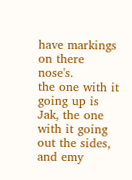have markings on there nose's.
the one with it going up is Jak, the one with it going out the sides, and emy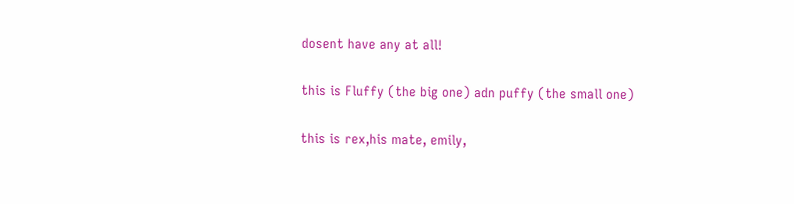dosent have any at all!

this is Fluffy (the big one) adn puffy (the small one)

this is rex,his mate, emily,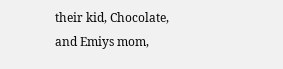their kid, Chocolate, and Emiys mom,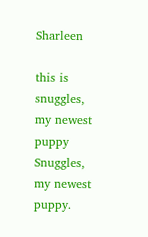Sharleen

this is snuggles, my newest puppy Snuggles, my newest puppy.